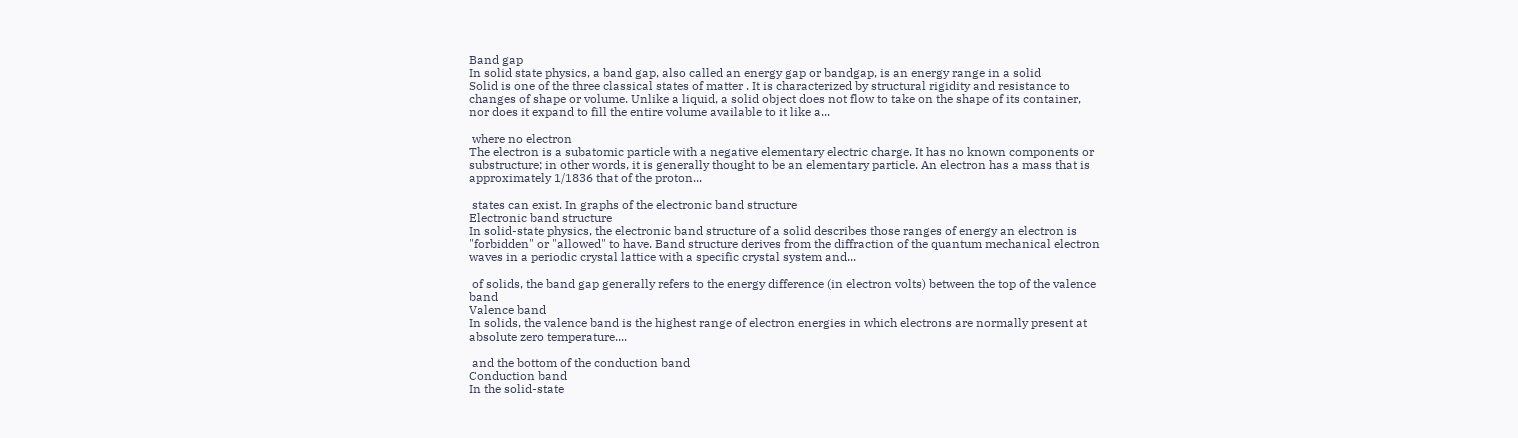Band gap
In solid state physics, a band gap, also called an energy gap or bandgap, is an energy range in a solid
Solid is one of the three classical states of matter . It is characterized by structural rigidity and resistance to changes of shape or volume. Unlike a liquid, a solid object does not flow to take on the shape of its container, nor does it expand to fill the entire volume available to it like a...

 where no electron
The electron is a subatomic particle with a negative elementary electric charge. It has no known components or substructure; in other words, it is generally thought to be an elementary particle. An electron has a mass that is approximately 1/1836 that of the proton...

 states can exist. In graphs of the electronic band structure
Electronic band structure
In solid-state physics, the electronic band structure of a solid describes those ranges of energy an electron is "forbidden" or "allowed" to have. Band structure derives from the diffraction of the quantum mechanical electron waves in a periodic crystal lattice with a specific crystal system and...

 of solids, the band gap generally refers to the energy difference (in electron volts) between the top of the valence band
Valence band
In solids, the valence band is the highest range of electron energies in which electrons are normally present at absolute zero temperature....

 and the bottom of the conduction band
Conduction band
In the solid-state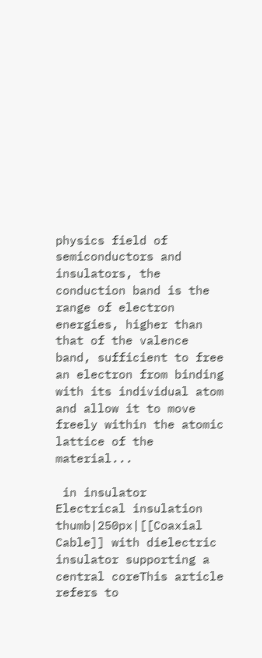physics field of semiconductors and insulators, the conduction band is the range of electron energies, higher than that of the valence band, sufficient to free an electron from binding with its individual atom and allow it to move freely within the atomic lattice of the material...

 in insulator
Electrical insulation
thumb|250px|[[Coaxial Cable]] with dielectric insulator supporting a central coreThis article refers to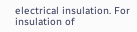electrical insulation. For insulation of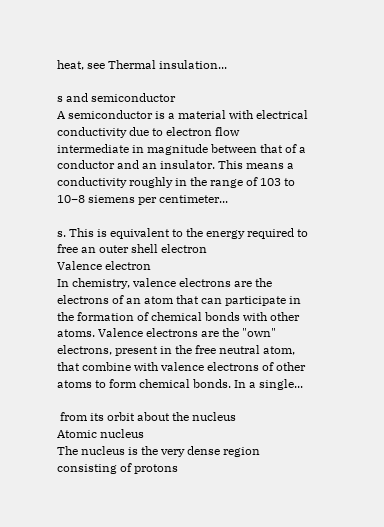heat, see Thermal insulation...

s and semiconductor
A semiconductor is a material with electrical conductivity due to electron flow intermediate in magnitude between that of a conductor and an insulator. This means a conductivity roughly in the range of 103 to 10−8 siemens per centimeter...

s. This is equivalent to the energy required to free an outer shell electron
Valence electron
In chemistry, valence electrons are the electrons of an atom that can participate in the formation of chemical bonds with other atoms. Valence electrons are the "own" electrons, present in the free neutral atom, that combine with valence electrons of other atoms to form chemical bonds. In a single...

 from its orbit about the nucleus
Atomic nucleus
The nucleus is the very dense region consisting of protons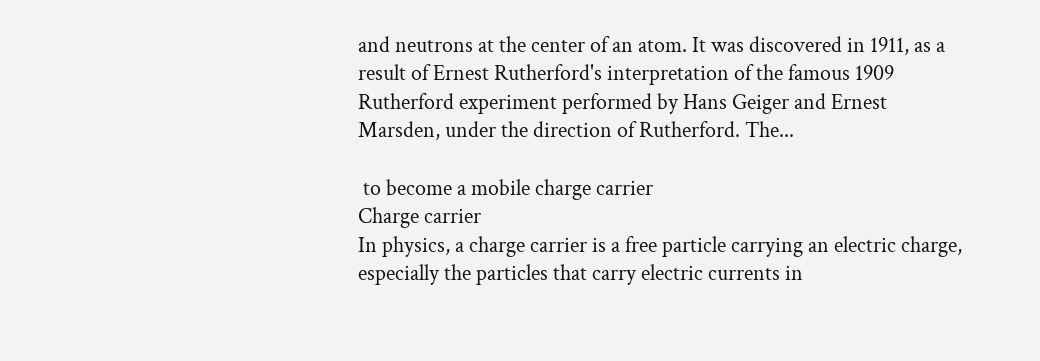and neutrons at the center of an atom. It was discovered in 1911, as a result of Ernest Rutherford's interpretation of the famous 1909 Rutherford experiment performed by Hans Geiger and Ernest Marsden, under the direction of Rutherford. The...

 to become a mobile charge carrier
Charge carrier
In physics, a charge carrier is a free particle carrying an electric charge, especially the particles that carry electric currents in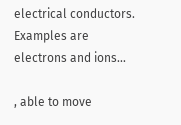electrical conductors. Examples are electrons and ions...

, able to move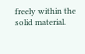freely within the solid material.